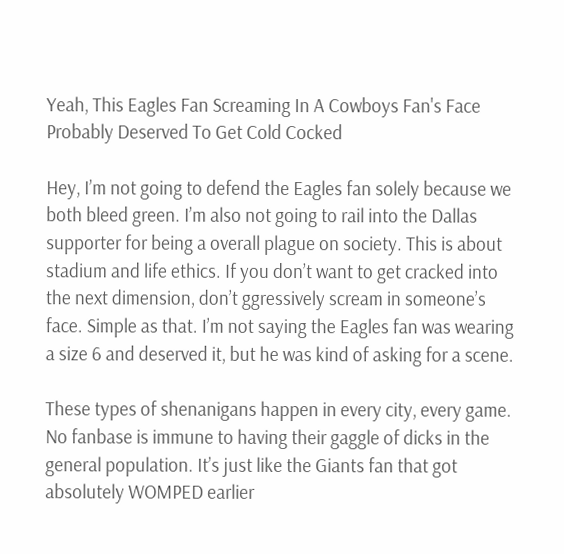Yeah, This Eagles Fan Screaming In A Cowboys Fan's Face Probably Deserved To Get Cold Cocked

Hey, I’m not going to defend the Eagles fan solely because we both bleed green. I’m also not going to rail into the Dallas supporter for being a overall plague on society. This is about stadium and life ethics. If you don’t want to get cracked into the next dimension, don’t ggressively scream in someone’s face. Simple as that. I’m not saying the Eagles fan was wearing a size 6 and deserved it, but he was kind of asking for a scene.

These types of shenanigans happen in every city, every game. No fanbase is immune to having their gaggle of dicks in the general population. It’s just like the Giants fan that got absolutely WOMPED earlier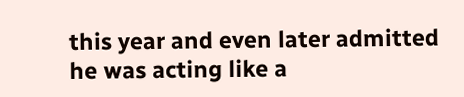this year and even later admitted he was acting like a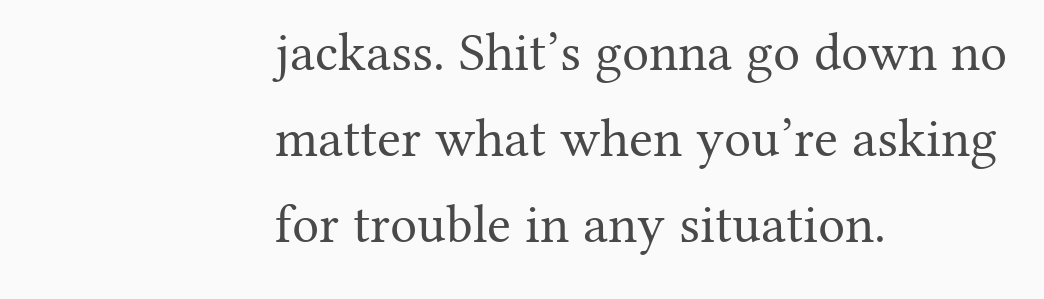jackass. Shit’s gonna go down no matter what when you’re asking for trouble in any situation.